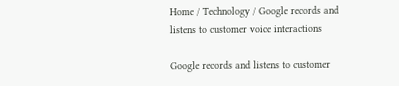Home / Technology / Google records and listens to customer voice interactions

Google records and listens to customer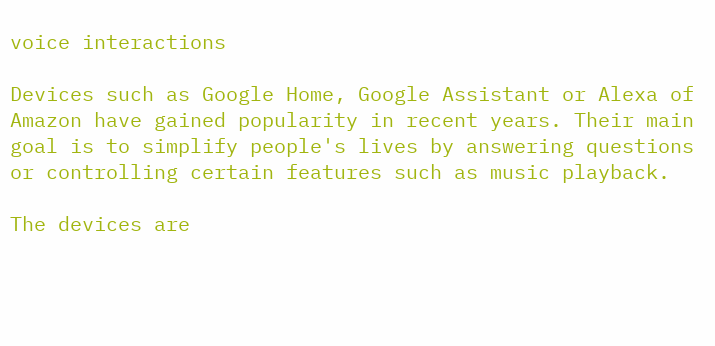voice interactions

Devices such as Google Home, Google Assistant or Alexa of Amazon have gained popularity in recent years. Their main goal is to simplify people's lives by answering questions or controlling certain features such as music playback.

The devices are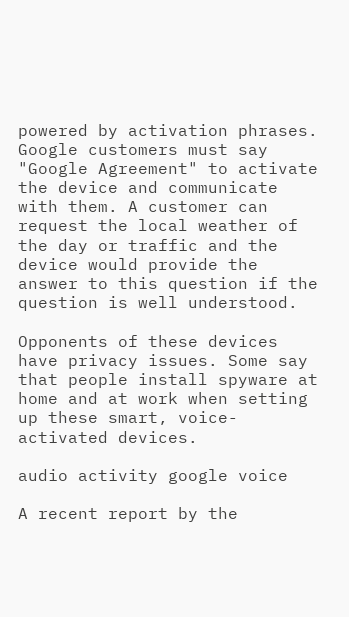powered by activation phrases. Google customers must say "Google Agreement" to activate the device and communicate with them. A customer can request the local weather of the day or traffic and the device would provide the answer to this question if the question is well understood.

Opponents of these devices have privacy issues. Some say that people install spyware at home and at work when setting up these smart, voice-activated devices.

audio activity google voice

A recent report by the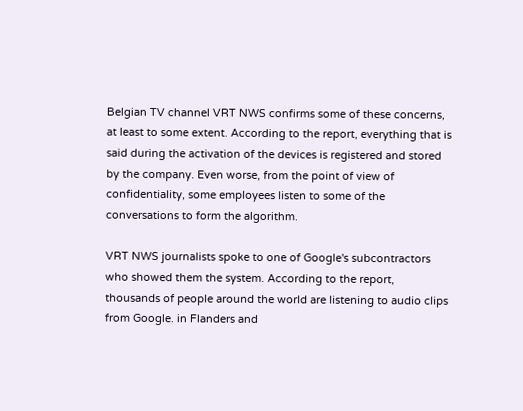Belgian TV channel VRT NWS confirms some of these concerns, at least to some extent. According to the report, everything that is said during the activation of the devices is registered and stored by the company. Even worse, from the point of view of confidentiality, some employees listen to some of the conversations to form the algorithm.

VRT NWS journalists spoke to one of Google's subcontractors who showed them the system. According to the report, thousands of people around the world are listening to audio clips from Google. in Flanders and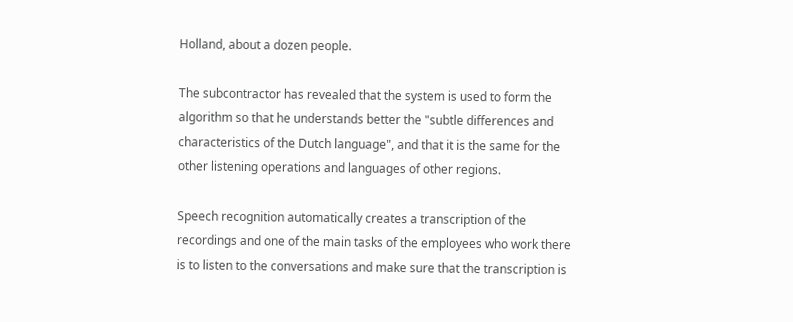Holland, about a dozen people.

The subcontractor has revealed that the system is used to form the algorithm so that he understands better the "subtle differences and characteristics of the Dutch language", and that it is the same for the other listening operations and languages of other regions.

Speech recognition automatically creates a transcription of the recordings and one of the main tasks of the employees who work there is to listen to the conversations and make sure that the transcription is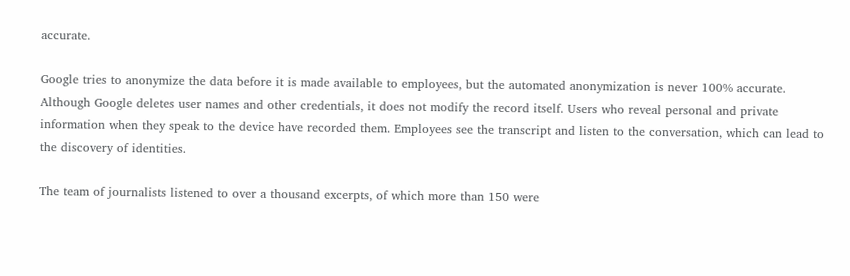accurate.

Google tries to anonymize the data before it is made available to employees, but the automated anonymization is never 100% accurate. Although Google deletes user names and other credentials, it does not modify the record itself. Users who reveal personal and private information when they speak to the device have recorded them. Employees see the transcript and listen to the conversation, which can lead to the discovery of identities.

The team of journalists listened to over a thousand excerpts, of which more than 150 were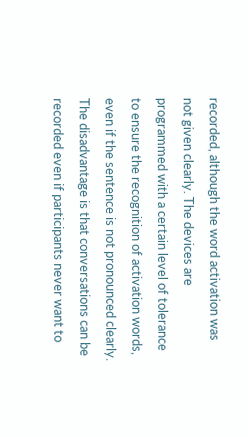recorded, although the word activation was not given clearly. The devices are programmed with a certain level of tolerance to ensure the recognition of activation words, even if the sentence is not pronounced clearly. The disadvantage is that conversations can be recorded even if participants never want to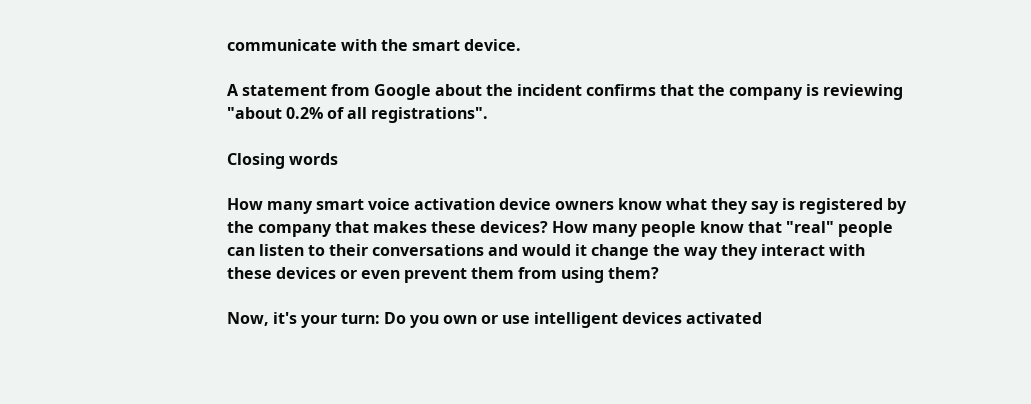communicate with the smart device.

A statement from Google about the incident confirms that the company is reviewing "about 0.2% of all registrations".

Closing words

How many smart voice activation device owners know what they say is registered by the company that makes these devices? How many people know that "real" people can listen to their conversations and would it change the way they interact with these devices or even prevent them from using them?

Now, it's your turn: Do you own or use intelligent devices activated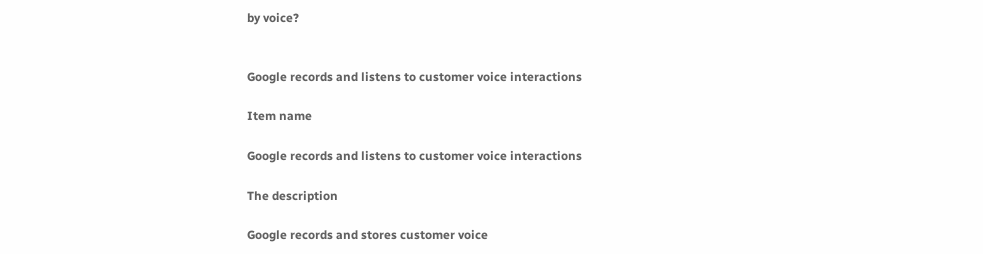by voice?


Google records and listens to customer voice interactions

Item name

Google records and listens to customer voice interactions

The description

Google records and stores customer voice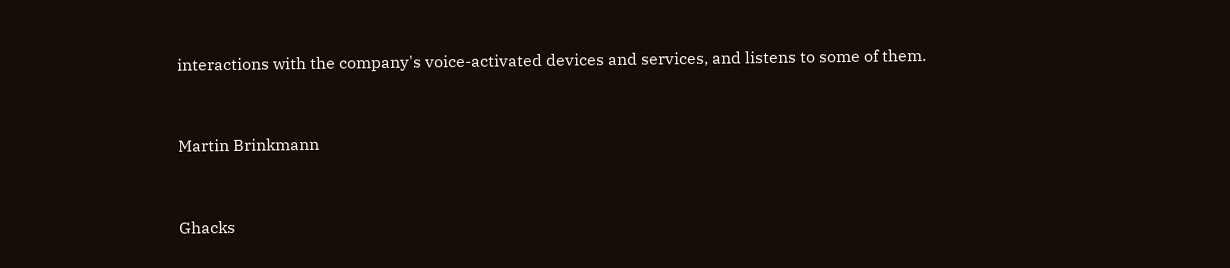interactions with the company's voice-activated devices and services, and listens to some of them.


Martin Brinkmann


Ghacks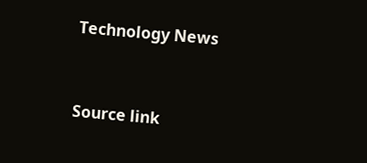Technology News



Source link